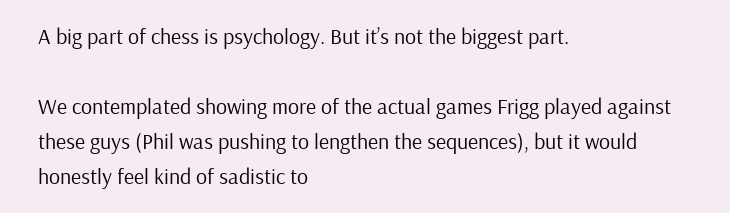A big part of chess is psychology. But it’s not the biggest part.

We contemplated showing more of the actual games Frigg played against these guys (Phil was pushing to lengthen the sequences), but it would honestly feel kind of sadistic to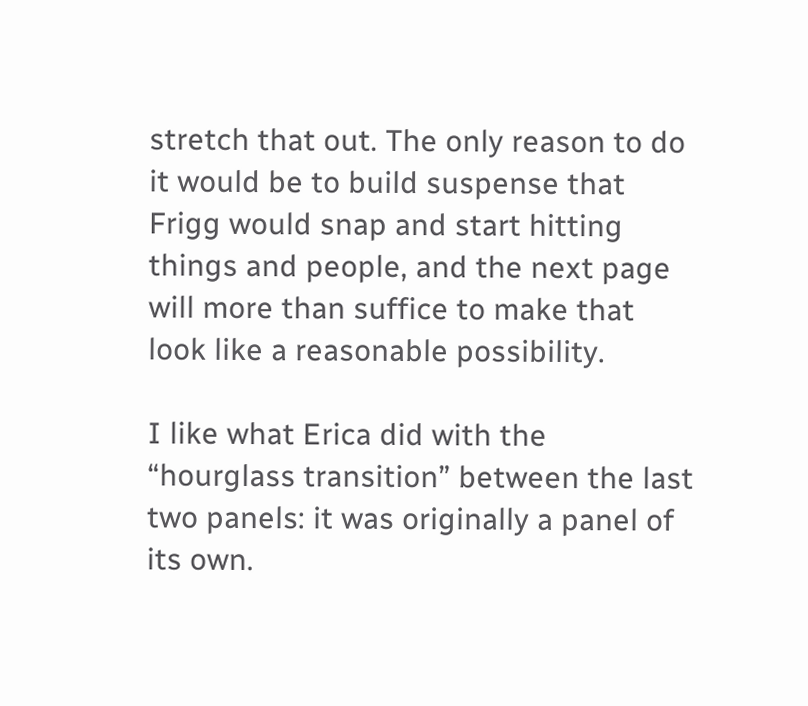stretch that out. The only reason to do it would be to build suspense that Frigg would snap and start hitting things and people, and the next page will more than suffice to make that look like a reasonable possibility.

I like what Erica did with the “hourglass transition” between the last two panels: it was originally a panel of its own.